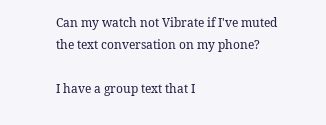Can my watch not Vibrate if I've muted the text conversation on my phone?

I have a group text that I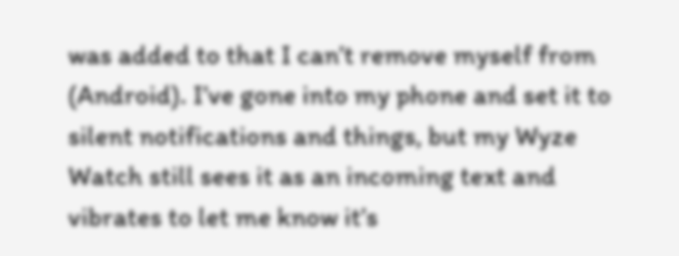was added to that I can’t remove myself from (Android). I’ve gone into my phone and set it to silent notifications and things, but my Wyze Watch still sees it as an incoming text and vibrates to let me know it’s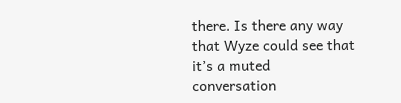there. Is there any way that Wyze could see that it’s a muted conversation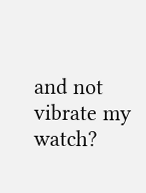and not vibrate my watch?